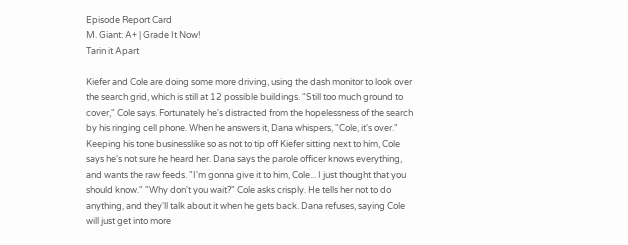Episode Report Card
M. Giant: A+ | Grade It Now!
Tarin it Apart

Kiefer and Cole are doing some more driving, using the dash monitor to look over the search grid, which is still at 12 possible buildings. "Still too much ground to cover," Cole says. Fortunately he's distracted from the hopelessness of the search by his ringing cell phone. When he answers it, Dana whispers, "Cole, it's over." Keeping his tone businesslike so as not to tip off Kiefer sitting next to him, Cole says he's not sure he heard her. Dana says the parole officer knows everything, and wants the raw feeds. "I'm gonna give it to him, Cole... I just thought that you should know." "Why don't you wait?" Cole asks crisply. He tells her not to do anything, and they'll talk about it when he gets back. Dana refuses, saying Cole will just get into more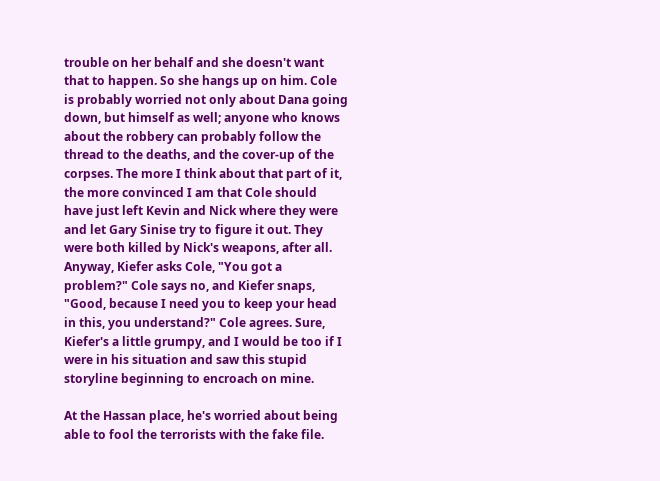trouble on her behalf and she doesn't want that to happen. So she hangs up on him. Cole is probably worried not only about Dana going down, but himself as well; anyone who knows about the robbery can probably follow the thread to the deaths, and the cover-up of the corpses. The more I think about that part of it, the more convinced I am that Cole should have just left Kevin and Nick where they were and let Gary Sinise try to figure it out. They were both killed by Nick's weapons, after all. Anyway, Kiefer asks Cole, "You got a problem?" Cole says no, and Kiefer snaps, "Good, because I need you to keep your head in this, you understand?" Cole agrees. Sure, Kiefer's a little grumpy, and I would be too if I were in his situation and saw this stupid storyline beginning to encroach on mine.

At the Hassan place, he's worried about being able to fool the terrorists with the fake file.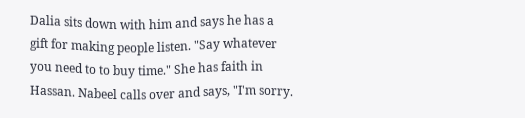Dalia sits down with him and says he has a gift for making people listen. "Say whatever you need to to buy time." She has faith in Hassan. Nabeel calls over and says, "I'm sorry.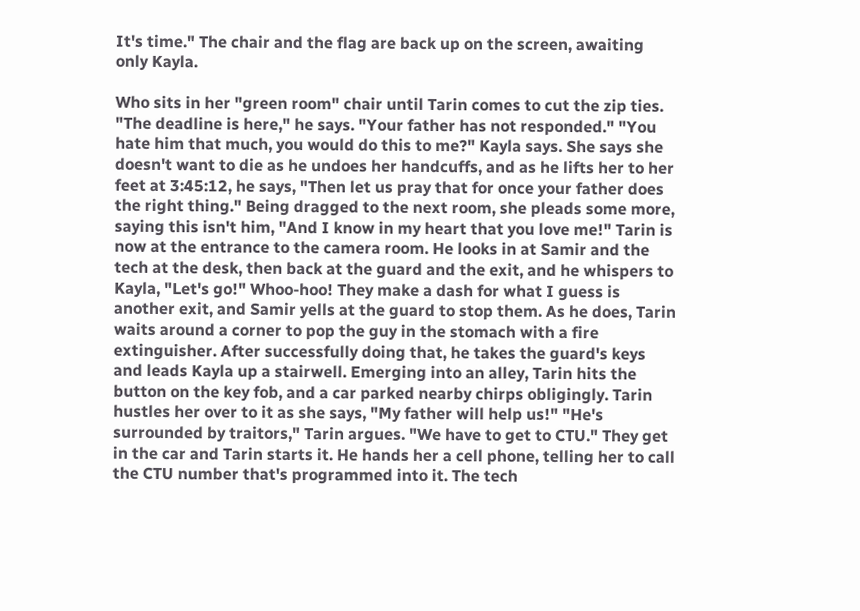It's time." The chair and the flag are back up on the screen, awaiting only Kayla.

Who sits in her "green room" chair until Tarin comes to cut the zip ties. "The deadline is here," he says. "Your father has not responded." "You hate him that much, you would do this to me?" Kayla says. She says she doesn't want to die as he undoes her handcuffs, and as he lifts her to her feet at 3:45:12, he says, "Then let us pray that for once your father does the right thing." Being dragged to the next room, she pleads some more, saying this isn't him, "And I know in my heart that you love me!" Tarin is now at the entrance to the camera room. He looks in at Samir and the tech at the desk, then back at the guard and the exit, and he whispers to Kayla, "Let's go!" Whoo-hoo! They make a dash for what I guess is another exit, and Samir yells at the guard to stop them. As he does, Tarin waits around a corner to pop the guy in the stomach with a fire extinguisher. After successfully doing that, he takes the guard's keys and leads Kayla up a stairwell. Emerging into an alley, Tarin hits the button on the key fob, and a car parked nearby chirps obligingly. Tarin hustles her over to it as she says, "My father will help us!" "He's surrounded by traitors," Tarin argues. "We have to get to CTU." They get in the car and Tarin starts it. He hands her a cell phone, telling her to call the CTU number that's programmed into it. The tech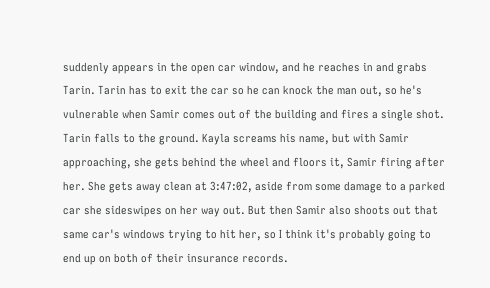suddenly appears in the open car window, and he reaches in and grabs Tarin. Tarin has to exit the car so he can knock the man out, so he's vulnerable when Samir comes out of the building and fires a single shot. Tarin falls to the ground. Kayla screams his name, but with Samir approaching, she gets behind the wheel and floors it, Samir firing after her. She gets away clean at 3:47:02, aside from some damage to a parked car she sideswipes on her way out. But then Samir also shoots out that same car's windows trying to hit her, so I think it's probably going to end up on both of their insurance records.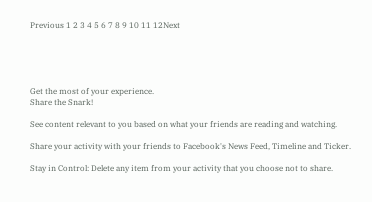Previous 1 2 3 4 5 6 7 8 9 10 11 12Next





Get the most of your experience.
Share the Snark!

See content relevant to you based on what your friends are reading and watching.

Share your activity with your friends to Facebook's News Feed, Timeline and Ticker.

Stay in Control: Delete any item from your activity that you choose not to share.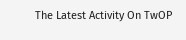The Latest Activity On TwOP